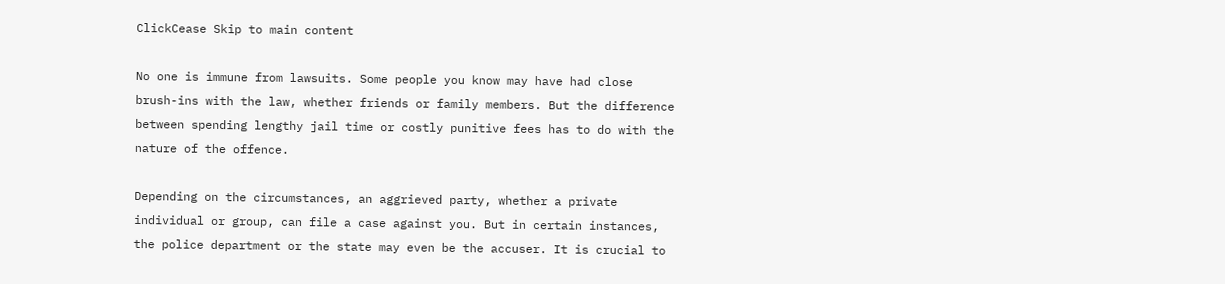ClickCease Skip to main content

No one is immune from lawsuits. Some people you know may have had close brush-ins with the law, whether friends or family members. But the difference between spending lengthy jail time or costly punitive fees has to do with the nature of the offence.

Depending on the circumstances, an aggrieved party, whether a private individual or group, can file a case against you. But in certain instances, the police department or the state may even be the accuser. It is crucial to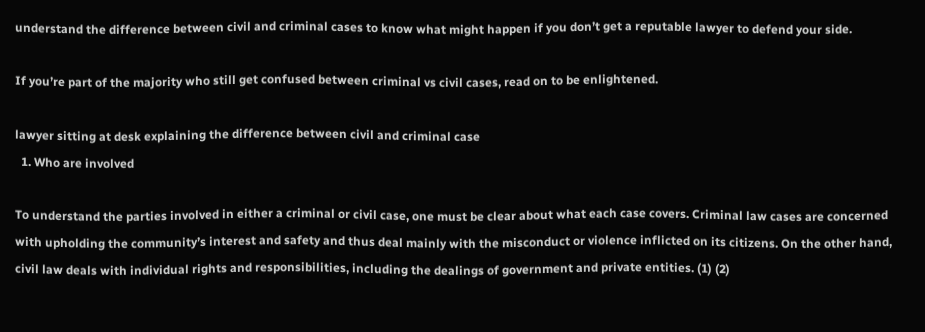understand the difference between civil and criminal cases to know what might happen if you don’t get a reputable lawyer to defend your side.

If you’re part of the majority who still get confused between criminal vs civil cases, read on to be enlightened.

lawyer sitting at desk explaining the difference between civil and criminal case
  1. Who are involved

To understand the parties involved in either a criminal or civil case, one must be clear about what each case covers. Criminal law cases are concerned with upholding the community’s interest and safety and thus deal mainly with the misconduct or violence inflicted on its citizens. On the other hand, civil law deals with individual rights and responsibilities, including the dealings of government and private entities. (1) (2)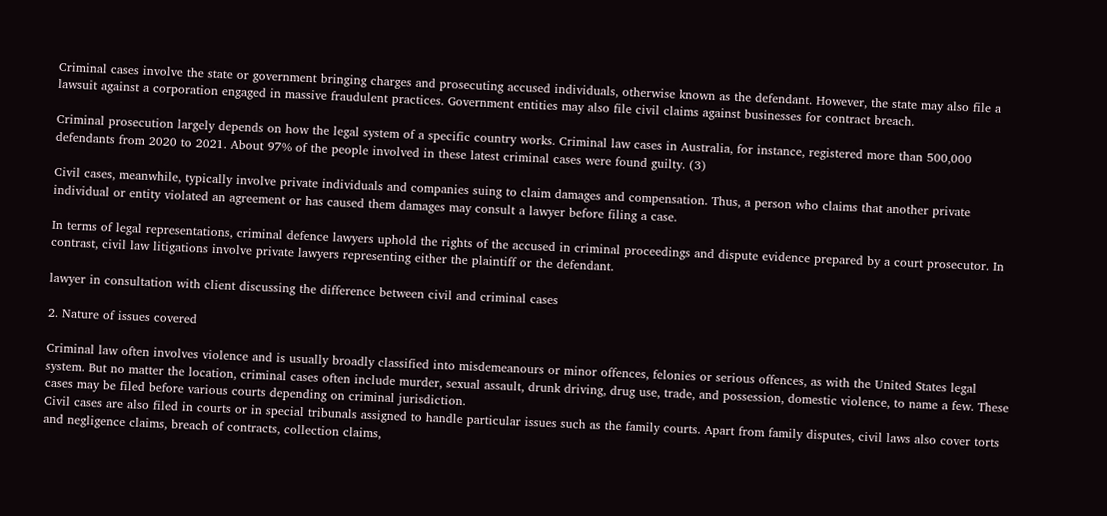Criminal cases involve the state or government bringing charges and prosecuting accused individuals, otherwise known as the defendant. However, the state may also file a lawsuit against a corporation engaged in massive fraudulent practices. Government entities may also file civil claims against businesses for contract breach.

Criminal prosecution largely depends on how the legal system of a specific country works. Criminal law cases in Australia, for instance, registered more than 500,000 defendants from 2020 to 2021. About 97% of the people involved in these latest criminal cases were found guilty. (3)

Civil cases, meanwhile, typically involve private individuals and companies suing to claim damages and compensation. Thus, a person who claims that another private individual or entity violated an agreement or has caused them damages may consult a lawyer before filing a case.

In terms of legal representations, criminal defence lawyers uphold the rights of the accused in criminal proceedings and dispute evidence prepared by a court prosecutor. In contrast, civil law litigations involve private lawyers representing either the plaintiff or the defendant.

lawyer in consultation with client discussing the difference between civil and criminal cases

2. Nature of issues covered

Criminal law often involves violence and is usually broadly classified into misdemeanours or minor offences, felonies or serious offences, as with the United States legal system. But no matter the location, criminal cases often include murder, sexual assault, drunk driving, drug use, trade, and possession, domestic violence, to name a few. These cases may be filed before various courts depending on criminal jurisdiction.
Civil cases are also filed in courts or in special tribunals assigned to handle particular issues such as the family courts. Apart from family disputes, civil laws also cover torts and negligence claims, breach of contracts, collection claims,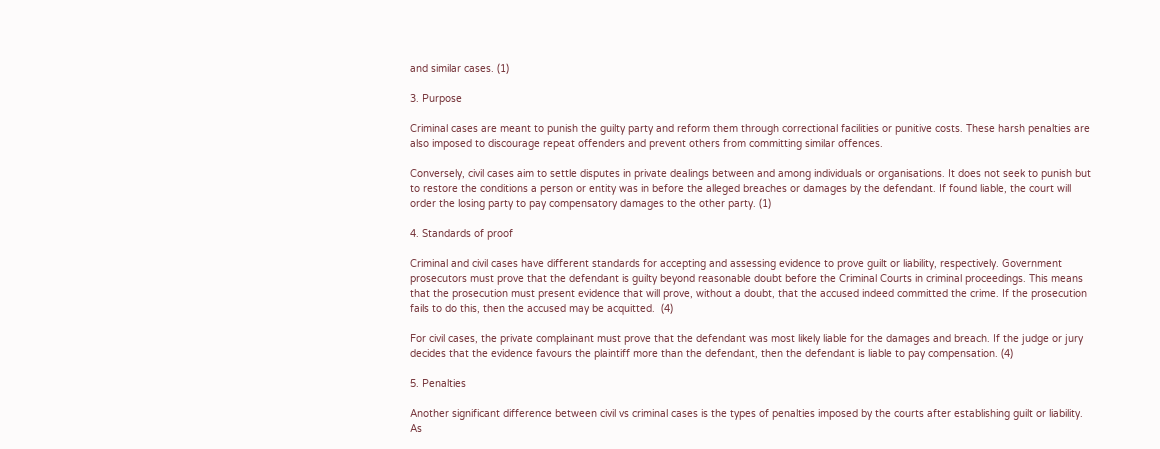and similar cases. (1)

3. Purpose

Criminal cases are meant to punish the guilty party and reform them through correctional facilities or punitive costs. These harsh penalties are also imposed to discourage repeat offenders and prevent others from committing similar offences.

Conversely, civil cases aim to settle disputes in private dealings between and among individuals or organisations. It does not seek to punish but to restore the conditions a person or entity was in before the alleged breaches or damages by the defendant. If found liable, the court will order the losing party to pay compensatory damages to the other party. (1)

4. Standards of proof

Criminal and civil cases have different standards for accepting and assessing evidence to prove guilt or liability, respectively. Government prosecutors must prove that the defendant is guilty beyond reasonable doubt before the Criminal Courts in criminal proceedings. This means that the prosecution must present evidence that will prove, without a doubt, that the accused indeed committed the crime. If the prosecution fails to do this, then the accused may be acquitted.  (4)

For civil cases, the private complainant must prove that the defendant was most likely liable for the damages and breach. If the judge or jury decides that the evidence favours the plaintiff more than the defendant, then the defendant is liable to pay compensation. (4)

5. Penalties

Another significant difference between civil vs criminal cases is the types of penalties imposed by the courts after establishing guilt or liability. As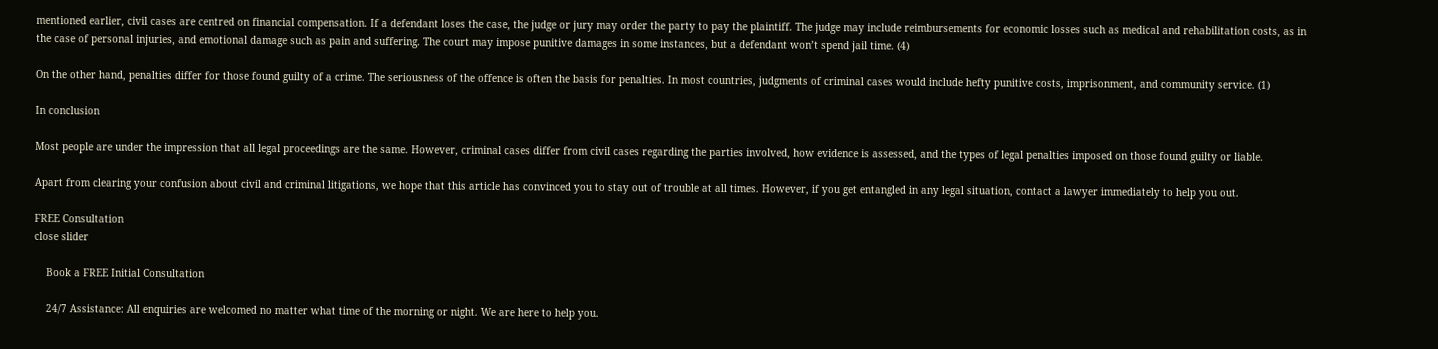mentioned earlier, civil cases are centred on financial compensation. If a defendant loses the case, the judge or jury may order the party to pay the plaintiff. The judge may include reimbursements for economic losses such as medical and rehabilitation costs, as in the case of personal injuries, and emotional damage such as pain and suffering. The court may impose punitive damages in some instances, but a defendant won’t spend jail time. (4)

On the other hand, penalties differ for those found guilty of a crime. The seriousness of the offence is often the basis for penalties. In most countries, judgments of criminal cases would include hefty punitive costs, imprisonment, and community service. (1)

In conclusion

Most people are under the impression that all legal proceedings are the same. However, criminal cases differ from civil cases regarding the parties involved, how evidence is assessed, and the types of legal penalties imposed on those found guilty or liable.

Apart from clearing your confusion about civil and criminal litigations, we hope that this article has convinced you to stay out of trouble at all times. However, if you get entangled in any legal situation, contact a lawyer immediately to help you out.

FREE Consultation
close slider

    Book a FREE Initial Consultation

    24/7 Assistance: All enquiries are welcomed no matter what time of the morning or night. We are here to help you.